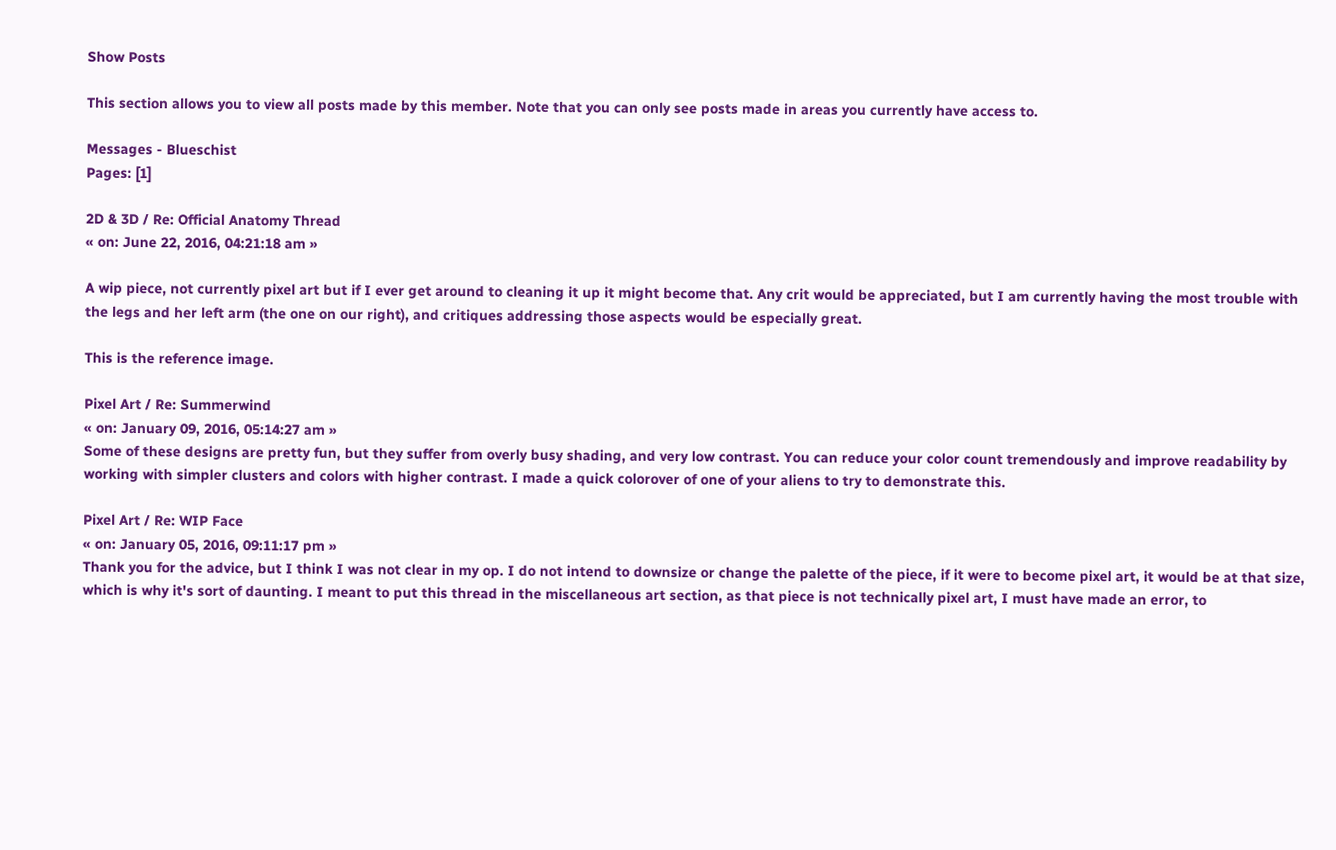Show Posts

This section allows you to view all posts made by this member. Note that you can only see posts made in areas you currently have access to.

Messages - Blueschist
Pages: [1]

2D & 3D / Re: Official Anatomy Thread
« on: June 22, 2016, 04:21:18 am »

A wip piece, not currently pixel art but if I ever get around to cleaning it up it might become that. Any crit would be appreciated, but I am currently having the most trouble with the legs and her left arm (the one on our right), and critiques addressing those aspects would be especially great.

This is the reference image.

Pixel Art / Re: Summerwind
« on: January 09, 2016, 05:14:27 am »
Some of these designs are pretty fun, but they suffer from overly busy shading, and very low contrast. You can reduce your color count tremendously and improve readability by working with simpler clusters and colors with higher contrast. I made a quick colorover of one of your aliens to try to demonstrate this.

Pixel Art / Re: WIP Face
« on: January 05, 2016, 09:11:17 pm »
Thank you for the advice, but I think I was not clear in my op. I do not intend to downsize or change the palette of the piece, if it were to become pixel art, it would be at that size, which is why it's sort of daunting. I meant to put this thread in the miscellaneous art section, as that piece is not technically pixel art, I must have made an error, to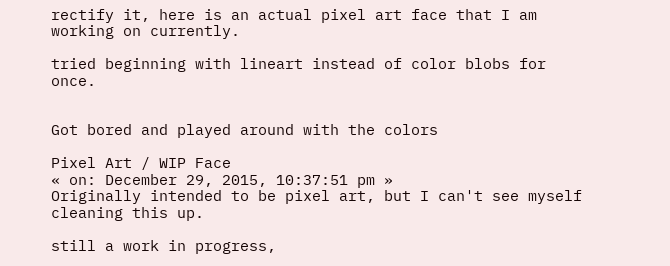rectify it, here is an actual pixel art face that I am working on currently.

tried beginning with lineart instead of color blobs for once.


Got bored and played around with the colors

Pixel Art / WIP Face
« on: December 29, 2015, 10:37:51 pm »
Originally intended to be pixel art, but I can't see myself cleaning this up.

still a work in progress,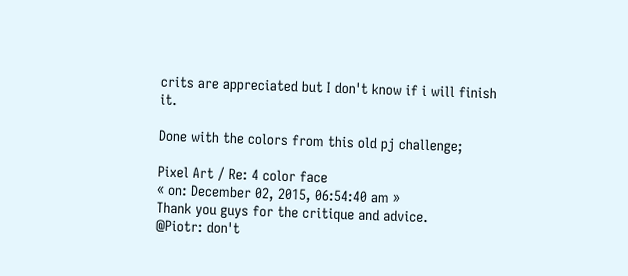crits are appreciated but I don't know if i will finish it.

Done with the colors from this old pj challenge;

Pixel Art / Re: 4 color face
« on: December 02, 2015, 06:54:40 am »
Thank you guys for the critique and advice.
@Piotr: don't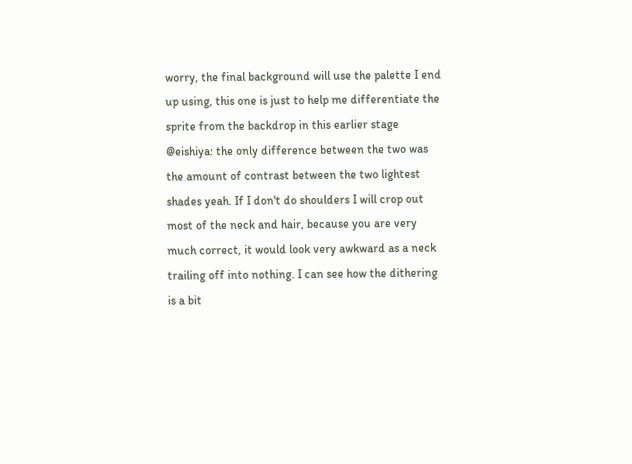worry, the final background will use the palette I end up using, this one is just to help me differentiate the sprite from the backdrop in this earlier stage
@eishiya: the only difference between the two was the amount of contrast between the two lightest shades yeah. If I don't do shoulders I will crop out most of the neck and hair, because you are very much correct, it would look very awkward as a neck trailing off into nothing. I can see how the dithering is a bit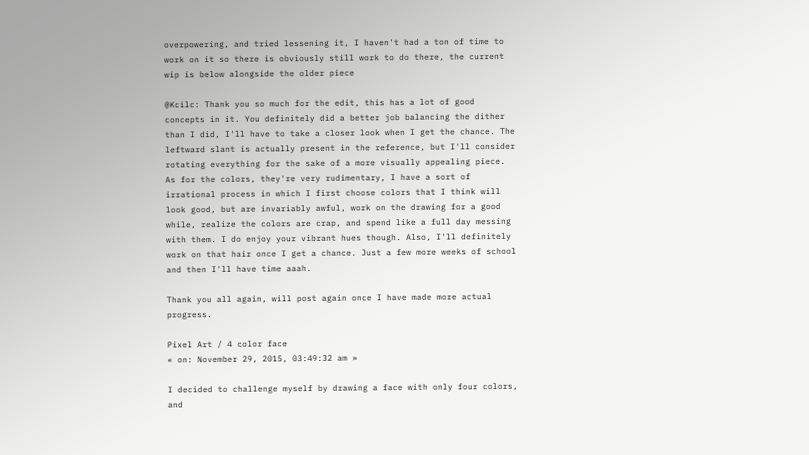overpowering, and tried lessening it, I haven't had a ton of time to work on it so there is obviously still work to do there, the current wip is below alongside the older piece

@Kcilc: Thank you so much for the edit, this has a lot of good concepts in it. You definitely did a better job balancing the dither than I did, I'll have to take a closer look when I get the chance. The leftward slant is actually present in the reference, but I'll consider rotating everything for the sake of a more visually appealing piece. As for the colors, they're very rudimentary, I have a sort of irrational process in which I first choose colors that I think will look good, but are invariably awful, work on the drawing for a good while, realize the colors are crap, and spend like a full day messing with them. I do enjoy your vibrant hues though. Also, I'll definitely work on that hair once I get a chance. Just a few more weeks of school and then I'll have time aaah.

Thank you all again, will post again once I have made more actual progress.

Pixel Art / 4 color face
« on: November 29, 2015, 03:49:32 am »

I decided to challenge myself by drawing a face with only four colors, and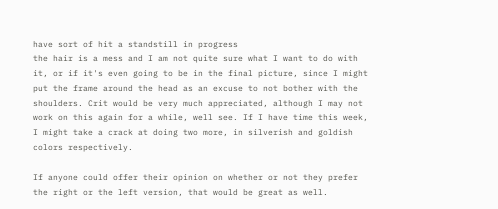have sort of hit a standstill in progress
the hair is a mess and I am not quite sure what I want to do with it, or if it's even going to be in the final picture, since I might put the frame around the head as an excuse to not bother with the shoulders. Crit would be very much appreciated, although I may not work on this again for a while, well see. If I have time this week, I might take a crack at doing two more, in silverish and goldish colors respectively.

If anyone could offer their opinion on whether or not they prefer the right or the left version, that would be great as well.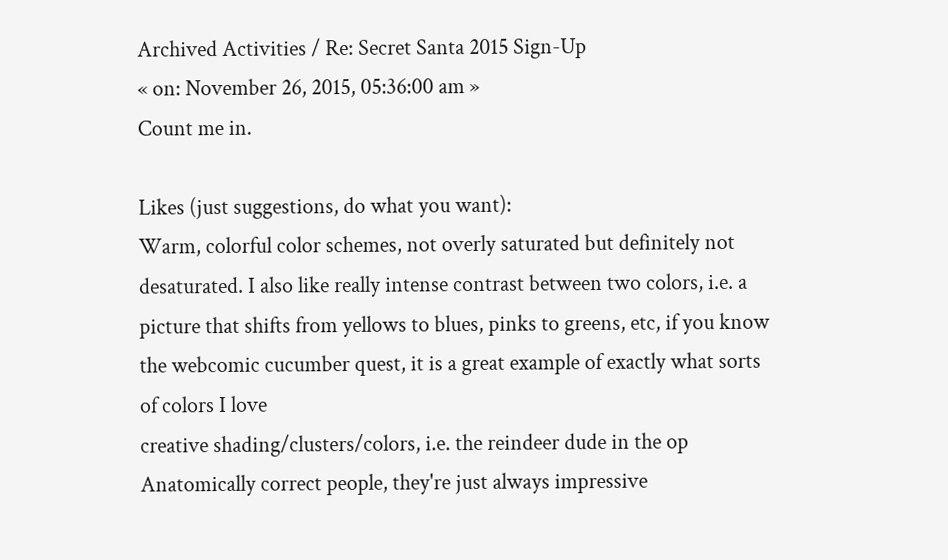Archived Activities / Re: Secret Santa 2015 Sign-Up
« on: November 26, 2015, 05:36:00 am »
Count me in.

Likes (just suggestions, do what you want):
Warm, colorful color schemes, not overly saturated but definitely not desaturated. I also like really intense contrast between two colors, i.e. a picture that shifts from yellows to blues, pinks to greens, etc, if you know the webcomic cucumber quest, it is a great example of exactly what sorts of colors I love
creative shading/clusters/colors, i.e. the reindeer dude in the op
Anatomically correct people, they're just always impressive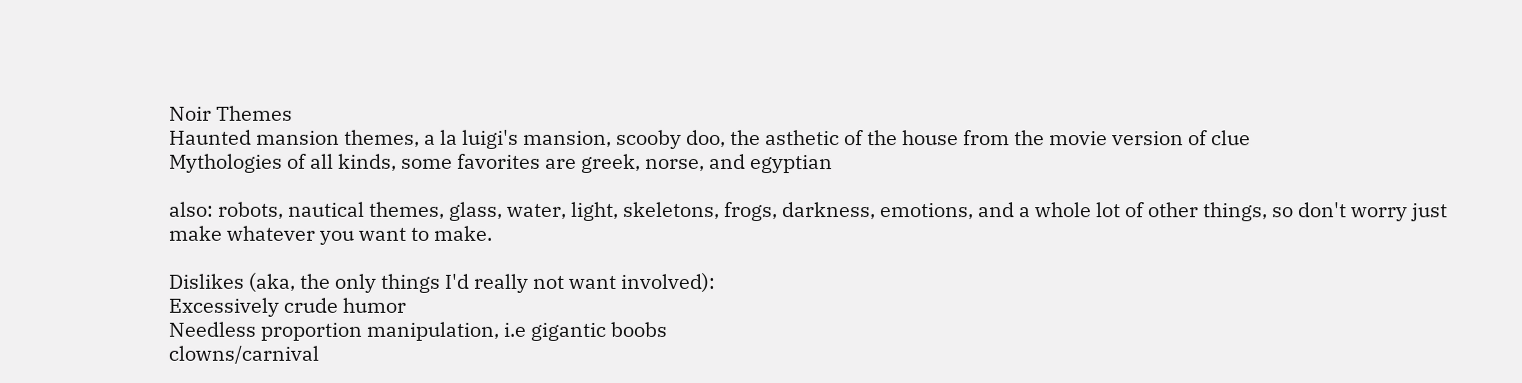Noir Themes
Haunted mansion themes, a la luigi's mansion, scooby doo, the asthetic of the house from the movie version of clue
Mythologies of all kinds, some favorites are greek, norse, and egyptian

also: robots, nautical themes, glass, water, light, skeletons, frogs, darkness, emotions, and a whole lot of other things, so don't worry just make whatever you want to make.

Dislikes (aka, the only things I'd really not want involved):
Excessively crude humor
Needless proportion manipulation, i.e gigantic boobs
clowns/carnival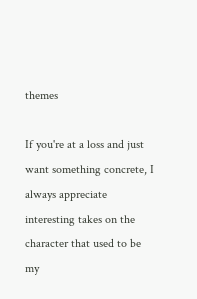themes

If you're at a loss and just want something concrete, I always appreciate interesting takes on the character that used to be my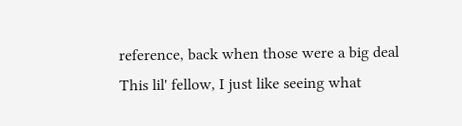reference, back when those were a big deal
This lil' fellow, I just like seeing what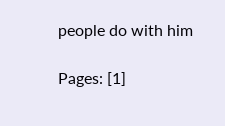people do with him

Pages: [1]